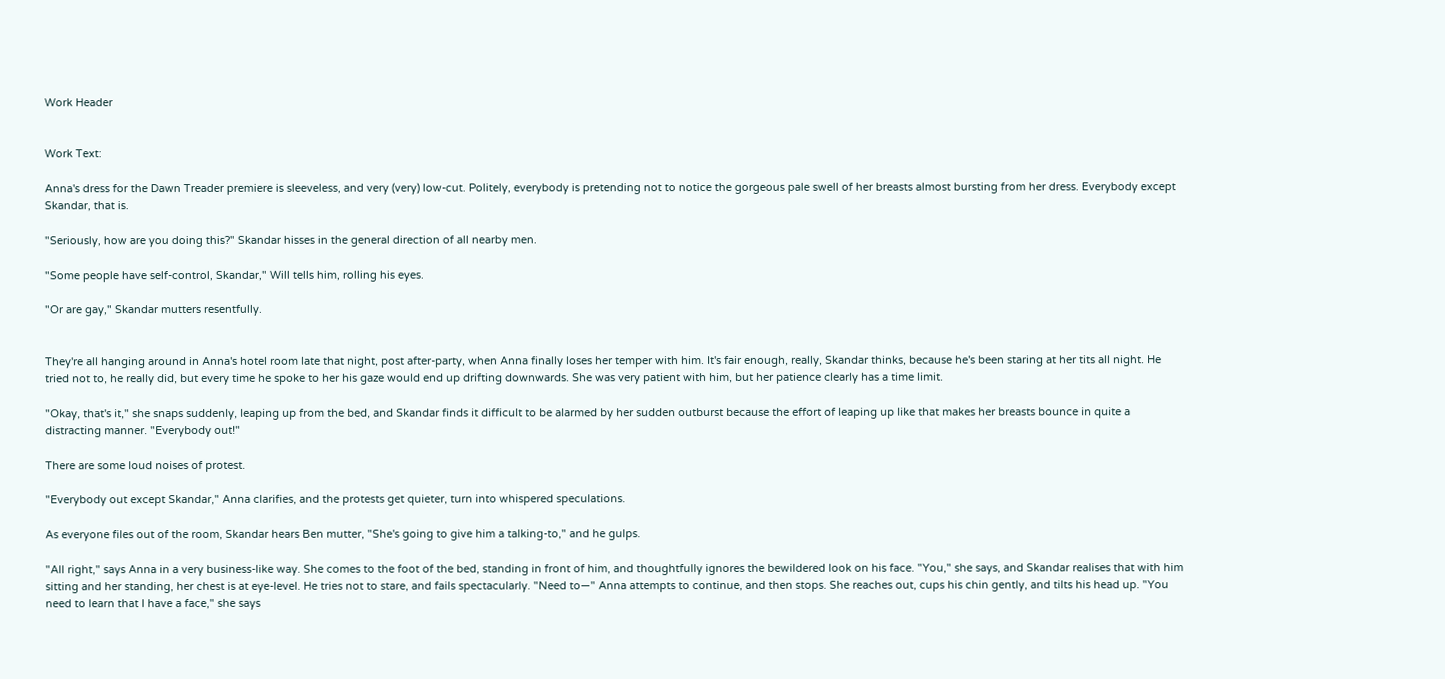Work Header


Work Text:

Anna's dress for the Dawn Treader premiere is sleeveless, and very (very) low-cut. Politely, everybody is pretending not to notice the gorgeous pale swell of her breasts almost bursting from her dress. Everybody except Skandar, that is.

"Seriously, how are you doing this?" Skandar hisses in the general direction of all nearby men.

"Some people have self-control, Skandar," Will tells him, rolling his eyes.

"Or are gay," Skandar mutters resentfully.


They're all hanging around in Anna's hotel room late that night, post after-party, when Anna finally loses her temper with him. It's fair enough, really, Skandar thinks, because he's been staring at her tits all night. He tried not to, he really did, but every time he spoke to her his gaze would end up drifting downwards. She was very patient with him, but her patience clearly has a time limit.

"Okay, that's it," she snaps suddenly, leaping up from the bed, and Skandar finds it difficult to be alarmed by her sudden outburst because the effort of leaping up like that makes her breasts bounce in quite a distracting manner. "Everybody out!"

There are some loud noises of protest.

"Everybody out except Skandar," Anna clarifies, and the protests get quieter, turn into whispered speculations.

As everyone files out of the room, Skandar hears Ben mutter, "She's going to give him a talking-to," and he gulps.

"All right," says Anna in a very business-like way. She comes to the foot of the bed, standing in front of him, and thoughtfully ignores the bewildered look on his face. "You," she says, and Skandar realises that with him sitting and her standing, her chest is at eye-level. He tries not to stare, and fails spectacularly. "Need to—" Anna attempts to continue, and then stops. She reaches out, cups his chin gently, and tilts his head up. "You need to learn that I have a face," she says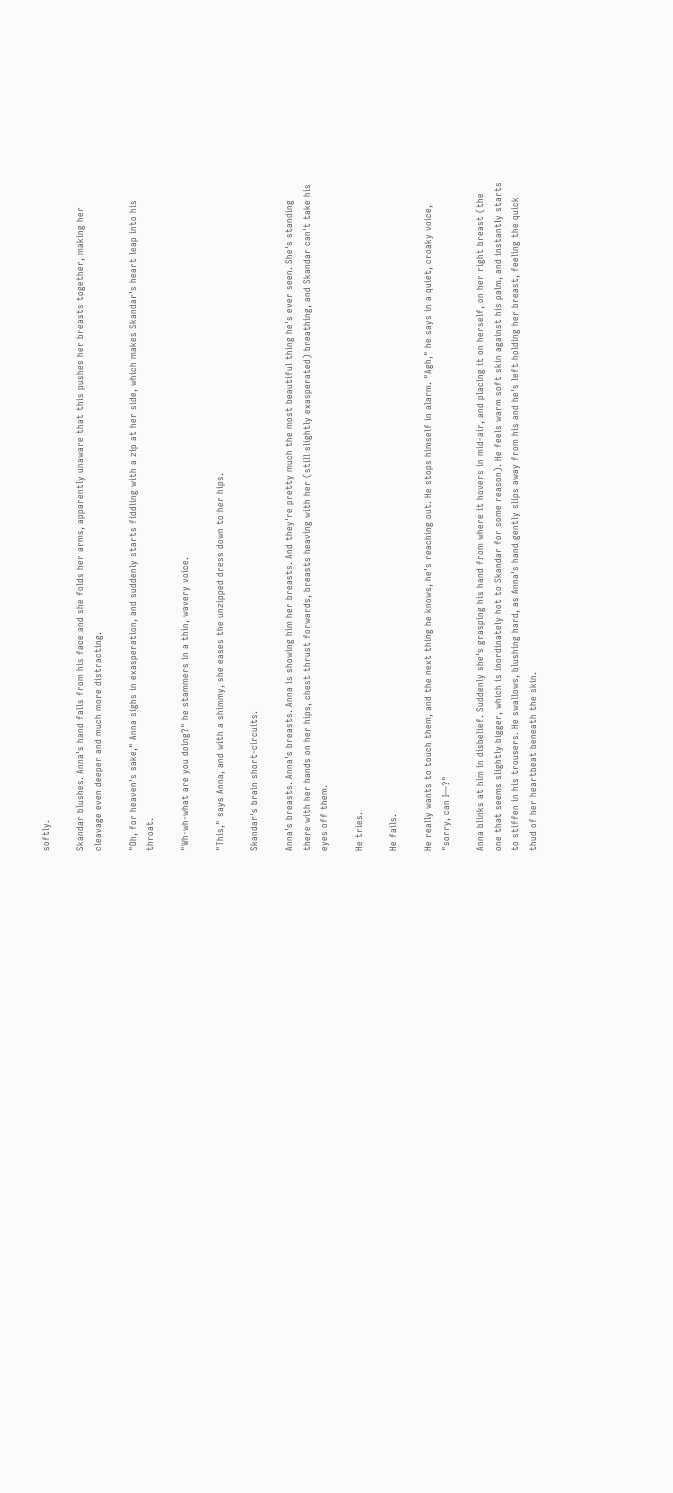softly.

Skandar blushes. Anna's hand falls from his face and she folds her arms, apparently unaware that this pushes her breasts together, making her cleavage even deeper and much more distracting.

"Oh, for heaven's sake," Anna sighs in exasperation, and suddenly starts fiddling with a zip at her side, which makes Skandar's heart leap into his throat.

"Wh-wh-what are you doing?" he stammers in a thin, wavery voice.

"This," says Anna, and with a shimmy, she eases the unzipped dress down to her hips.

Skandar's brain short-circuits.

Anna's breasts. Anna's breasts. Anna is showing him her breasts. And they're pretty much the most beautiful thing he's ever seen. She's standing there with her hands on her hips, chest thrust forwards, breasts heaving with her (still slightly exasperated) breathing, and Skandar can't take his eyes off them.

He tries.

He fails.

He really wants to touch them, and the next thing he knows, he's reaching out. He stops himself in alarm. "Agh," he says in a quiet, croaky voice, "sorry, can I—?"

Anna blinks at him in disbelief. Suddenly she's grasping his hand from where it hovers in mid-air, and placing it on herself, on her right breast (the one that seems slightly bigger, which is inordinately hot to Skandar for some reason). He feels warm soft skin against his palm, and instantly starts to stiffen in his trousers. He swallows, blushing hard, as Anna's hand gently slips away from his and he's left holding her breast, feeling the quick thud of her heartbeat beneath the skin.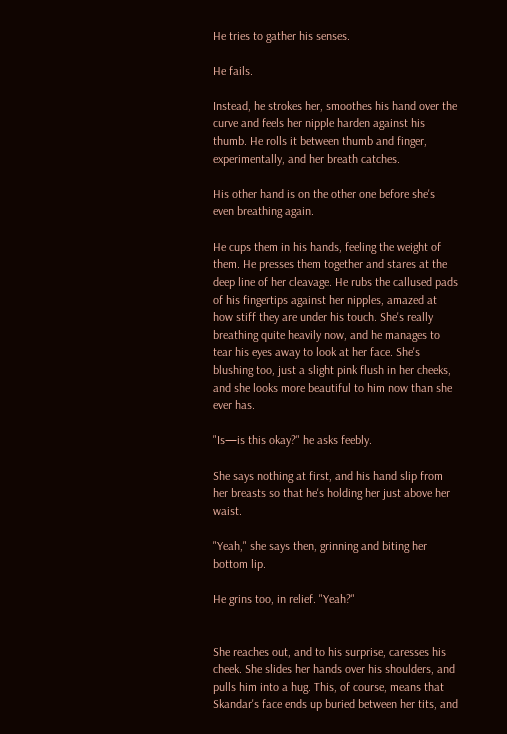He tries to gather his senses.

He fails.

Instead, he strokes her, smoothes his hand over the curve and feels her nipple harden against his thumb. He rolls it between thumb and finger, experimentally, and her breath catches.

His other hand is on the other one before she's even breathing again.

He cups them in his hands, feeling the weight of them. He presses them together and stares at the deep line of her cleavage. He rubs the callused pads of his fingertips against her nipples, amazed at how stiff they are under his touch. She's really breathing quite heavily now, and he manages to tear his eyes away to look at her face. She's blushing too, just a slight pink flush in her cheeks, and she looks more beautiful to him now than she ever has.

"Is—is this okay?" he asks feebly.

She says nothing at first, and his hand slip from her breasts so that he's holding her just above her waist.

"Yeah," she says then, grinning and biting her bottom lip.

He grins too, in relief. "Yeah?"


She reaches out, and to his surprise, caresses his cheek. She slides her hands over his shoulders, and pulls him into a hug. This, of course, means that Skandar's face ends up buried between her tits, and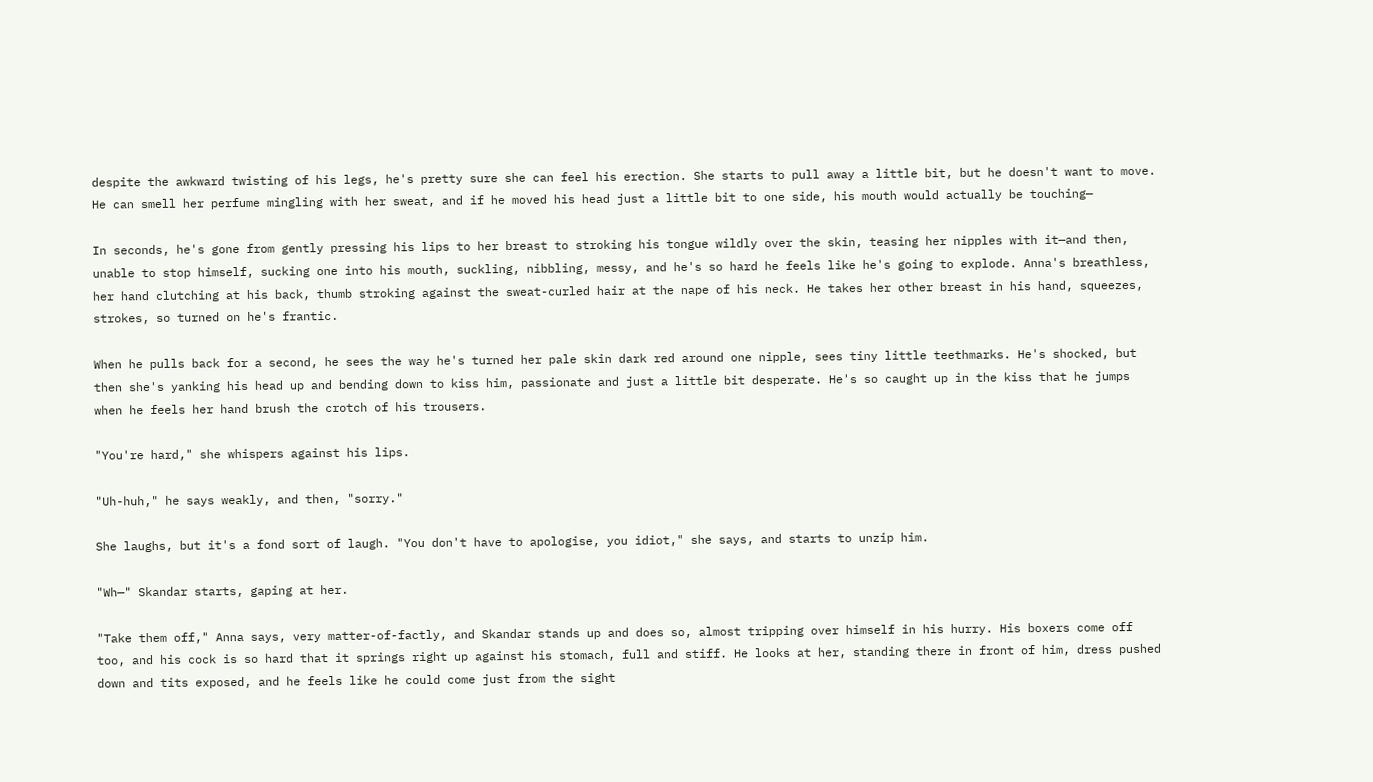despite the awkward twisting of his legs, he's pretty sure she can feel his erection. She starts to pull away a little bit, but he doesn't want to move. He can smell her perfume mingling with her sweat, and if he moved his head just a little bit to one side, his mouth would actually be touching—

In seconds, he's gone from gently pressing his lips to her breast to stroking his tongue wildly over the skin, teasing her nipples with it—and then, unable to stop himself, sucking one into his mouth, suckling, nibbling, messy, and he's so hard he feels like he's going to explode. Anna's breathless, her hand clutching at his back, thumb stroking against the sweat-curled hair at the nape of his neck. He takes her other breast in his hand, squeezes, strokes, so turned on he's frantic.

When he pulls back for a second, he sees the way he's turned her pale skin dark red around one nipple, sees tiny little teethmarks. He's shocked, but then she's yanking his head up and bending down to kiss him, passionate and just a little bit desperate. He's so caught up in the kiss that he jumps when he feels her hand brush the crotch of his trousers.

"You're hard," she whispers against his lips.

"Uh-huh," he says weakly, and then, "sorry."

She laughs, but it's a fond sort of laugh. "You don't have to apologise, you idiot," she says, and starts to unzip him.

"Wh—" Skandar starts, gaping at her.

"Take them off," Anna says, very matter-of-factly, and Skandar stands up and does so, almost tripping over himself in his hurry. His boxers come off too, and his cock is so hard that it springs right up against his stomach, full and stiff. He looks at her, standing there in front of him, dress pushed down and tits exposed, and he feels like he could come just from the sight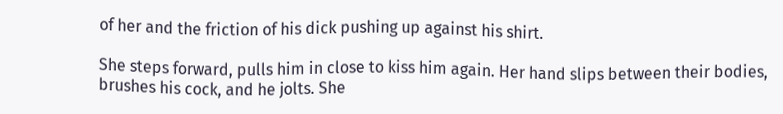of her and the friction of his dick pushing up against his shirt.

She steps forward, pulls him in close to kiss him again. Her hand slips between their bodies, brushes his cock, and he jolts. She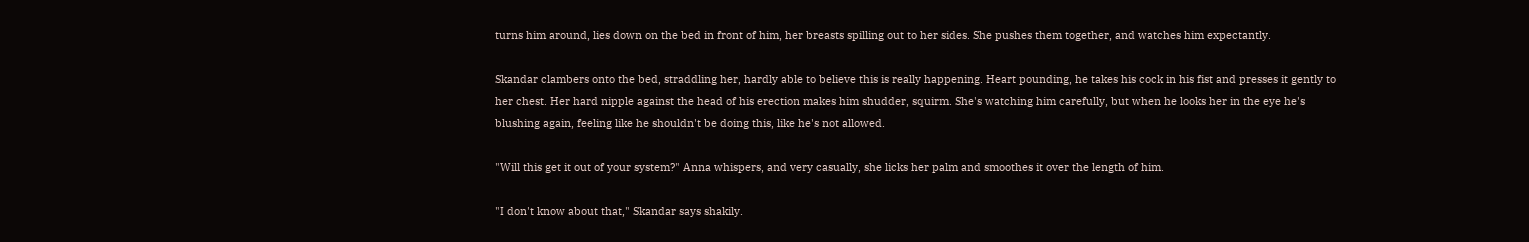turns him around, lies down on the bed in front of him, her breasts spilling out to her sides. She pushes them together, and watches him expectantly.

Skandar clambers onto the bed, straddling her, hardly able to believe this is really happening. Heart pounding, he takes his cock in his fist and presses it gently to her chest. Her hard nipple against the head of his erection makes him shudder, squirm. She's watching him carefully, but when he looks her in the eye he's blushing again, feeling like he shouldn't be doing this, like he's not allowed.

"Will this get it out of your system?" Anna whispers, and very casually, she licks her palm and smoothes it over the length of him.

"I don't know about that," Skandar says shakily.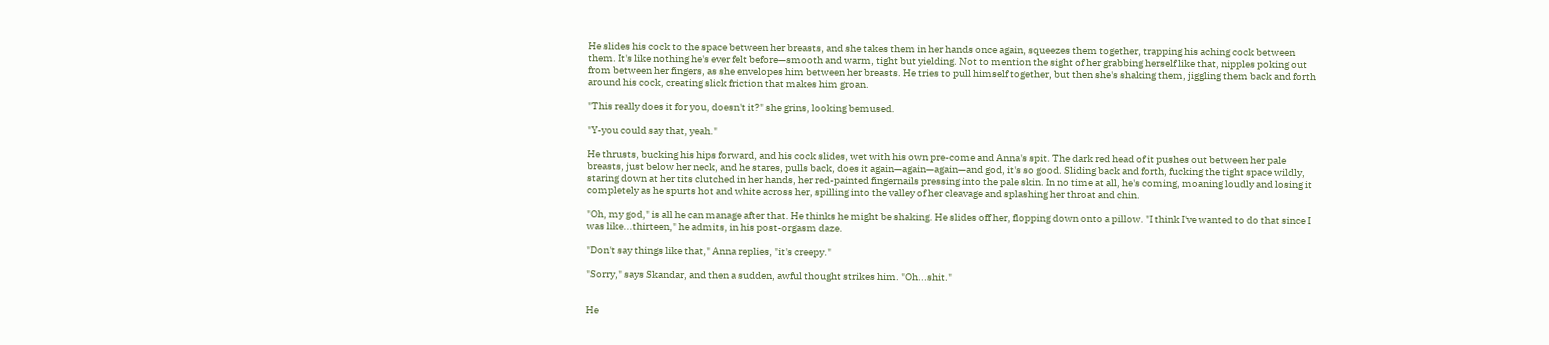He slides his cock to the space between her breasts, and she takes them in her hands once again, squeezes them together, trapping his aching cock between them. It's like nothing he's ever felt before—smooth and warm, tight but yielding. Not to mention the sight of her grabbing herself like that, nipples poking out from between her fingers, as she envelopes him between her breasts. He tries to pull himself together, but then she's shaking them, jiggling them back and forth around his cock, creating slick friction that makes him groan.

"This really does it for you, doesn't it?" she grins, looking bemused.

"Y-you could say that, yeah."

He thrusts, bucking his hips forward, and his cock slides, wet with his own pre-come and Anna's spit. The dark red head of it pushes out between her pale breasts, just below her neck, and he stares, pulls back, does it again—again—again—and god, it's so good. Sliding back and forth, fucking the tight space wildly, staring down at her tits clutched in her hands, her red-painted fingernails pressing into the pale skin. In no time at all, he's coming, moaning loudly and losing it completely as he spurts hot and white across her, spilling into the valley of her cleavage and splashing her throat and chin.

"Oh, my god," is all he can manage after that. He thinks he might be shaking. He slides off her, flopping down onto a pillow. "I think I've wanted to do that since I was like...thirteen," he admits, in his post-orgasm daze.

"Don't say things like that," Anna replies, "it's creepy."

"Sorry," says Skandar, and then a sudden, awful thought strikes him. "Oh...shit."


He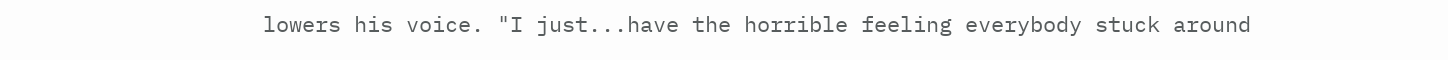lowers his voice. "I just...have the horrible feeling everybody stuck around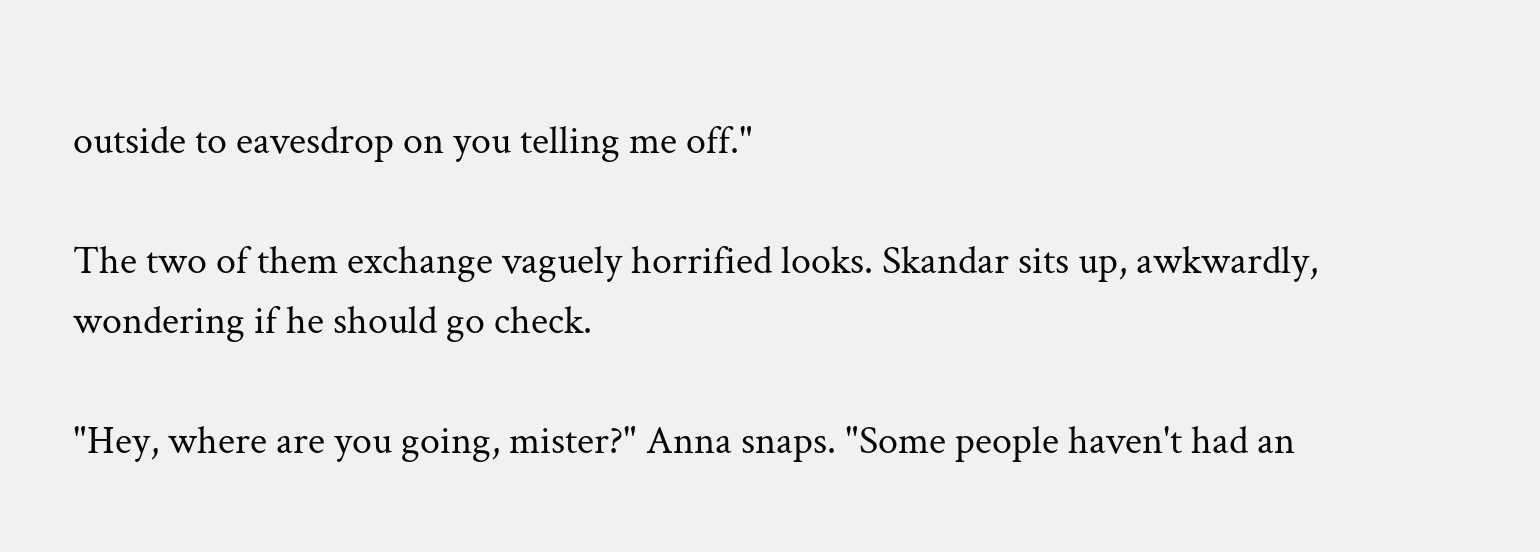outside to eavesdrop on you telling me off."

The two of them exchange vaguely horrified looks. Skandar sits up, awkwardly, wondering if he should go check.

"Hey, where are you going, mister?" Anna snaps. "Some people haven't had an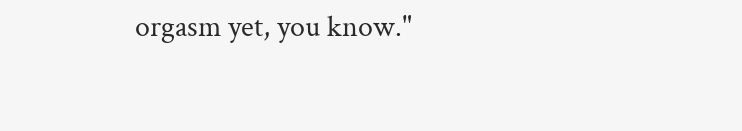orgasm yet, you know."